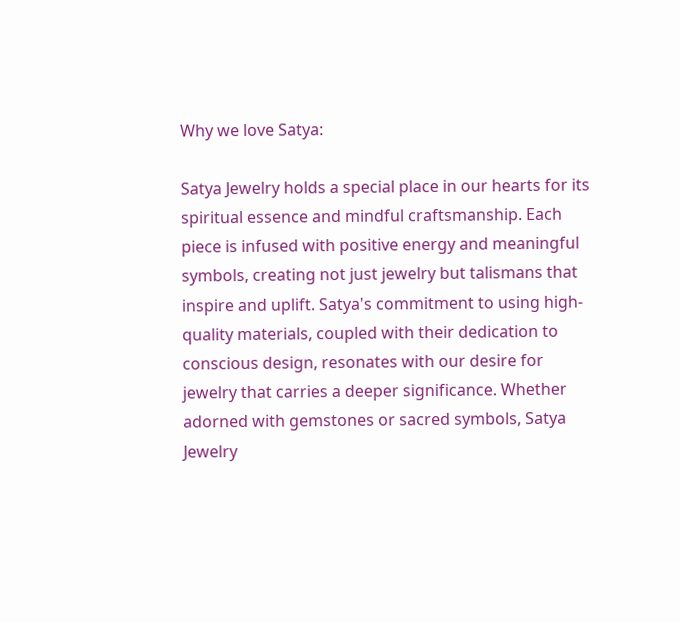Why we love Satya:

Satya Jewelry holds a special place in our hearts for its spiritual essence and mindful craftsmanship. Each piece is infused with positive energy and meaningful symbols, creating not just jewelry but talismans that inspire and uplift. Satya's commitment to using high-quality materials, coupled with their dedication to conscious design, resonates with our desire for jewelry that carries a deeper significance. Whether adorned with gemstones or sacred symbols, Satya Jewelry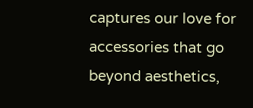captures our love for accessories that go beyond aesthetics,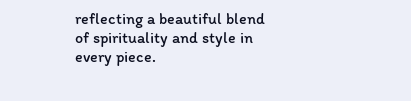reflecting a beautiful blend of spirituality and style in every piece.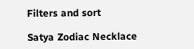Filters and sort

Satya Zodiac Necklace